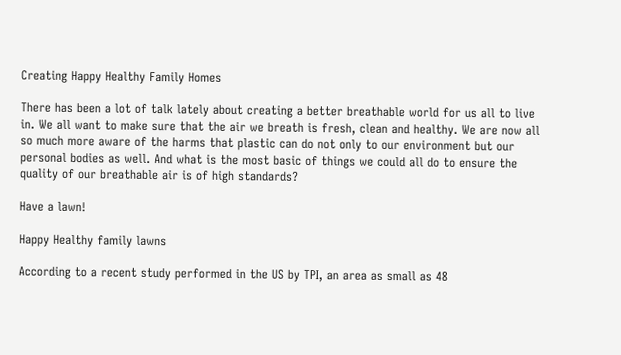Creating Happy Healthy Family Homes

There has been a lot of talk lately about creating a better breathable world for us all to live in. We all want to make sure that the air we breath is fresh, clean and healthy. We are now all so much more aware of the harms that plastic can do not only to our environment but our personal bodies as well. And what is the most basic of things we could all do to ensure the quality of our breathable air is of high standards?

Have a lawn!

Happy Healthy family lawns

According to a recent study performed in the US by TPI, an area as small as 48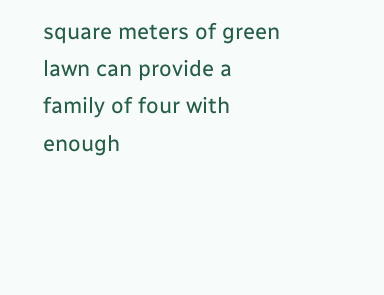square meters of green lawn can provide a family of four with enough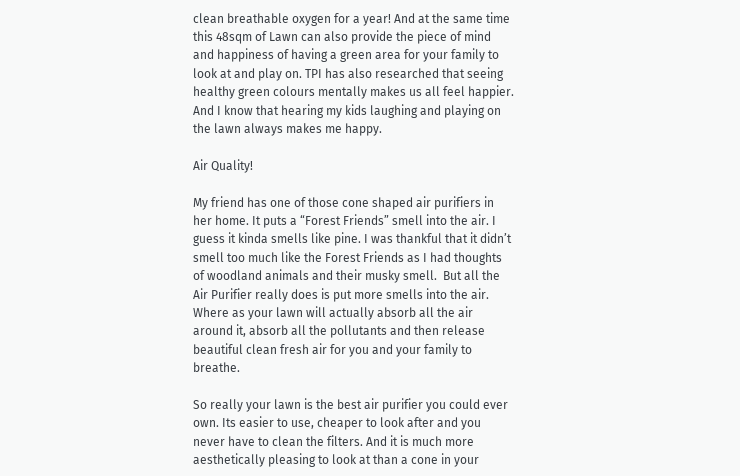clean breathable oxygen for a year! And at the same time this 48sqm of Lawn can also provide the piece of mind and happiness of having a green area for your family to look at and play on. TPI has also researched that seeing healthy green colours mentally makes us all feel happier. And I know that hearing my kids laughing and playing on the lawn always makes me happy.

Air Quality!

My friend has one of those cone shaped air purifiers in her home. It puts a “Forest Friends” smell into the air. I guess it kinda smells like pine. I was thankful that it didn’t smell too much like the Forest Friends as I had thoughts of woodland animals and their musky smell.  But all the Air Purifier really does is put more smells into the air. Where as your lawn will actually absorb all the air around it, absorb all the pollutants and then release beautiful clean fresh air for you and your family to breathe.

So really your lawn is the best air purifier you could ever own. Its easier to use, cheaper to look after and you never have to clean the filters. And it is much more aesthetically pleasing to look at than a cone in your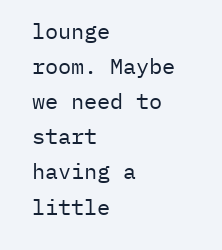lounge room. Maybe we need to start having a little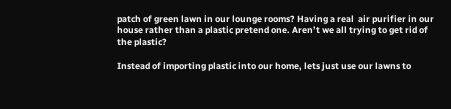patch of green lawn in our lounge rooms? Having a real  air purifier in our house rather than a plastic pretend one. Aren’t we all trying to get rid of the plastic?

Instead of importing plastic into our home, lets just use our lawns to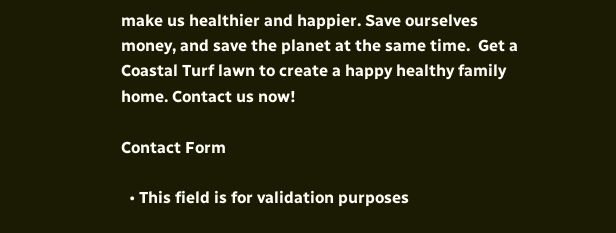make us healthier and happier. Save ourselves money, and save the planet at the same time.  Get a Coastal Turf lawn to create a happy healthy family home. Contact us now!

Contact Form

  • This field is for validation purposes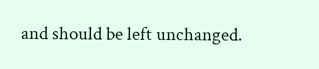and should be left unchanged.